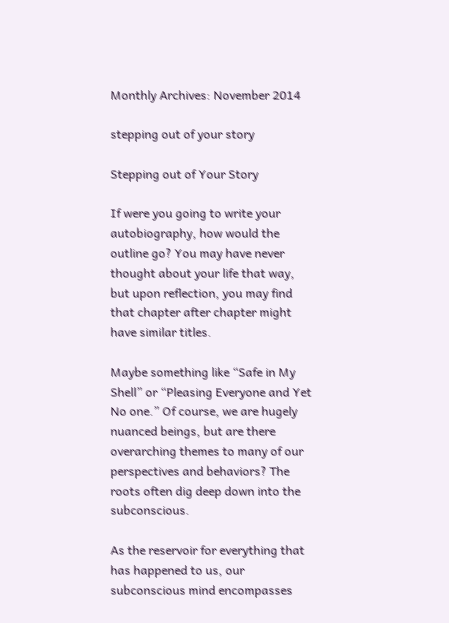Monthly Archives: November 2014

stepping out of your story

Stepping out of Your Story

If were you going to write your autobiography, how would the outline go? You may have never thought about your life that way, but upon reflection, you may find that chapter after chapter might have similar titles.

Maybe something like “Safe in My Shell” or “Pleasing Everyone and Yet No one.” Of course, we are hugely nuanced beings, but are there overarching themes to many of our perspectives and behaviors? The roots often dig deep down into the subconscious.

As the reservoir for everything that has happened to us, our subconscious mind encompasses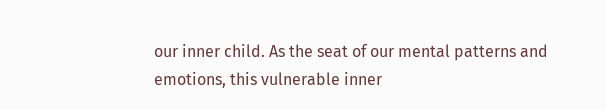our inner child. As the seat of our mental patterns and emotions, this vulnerable inner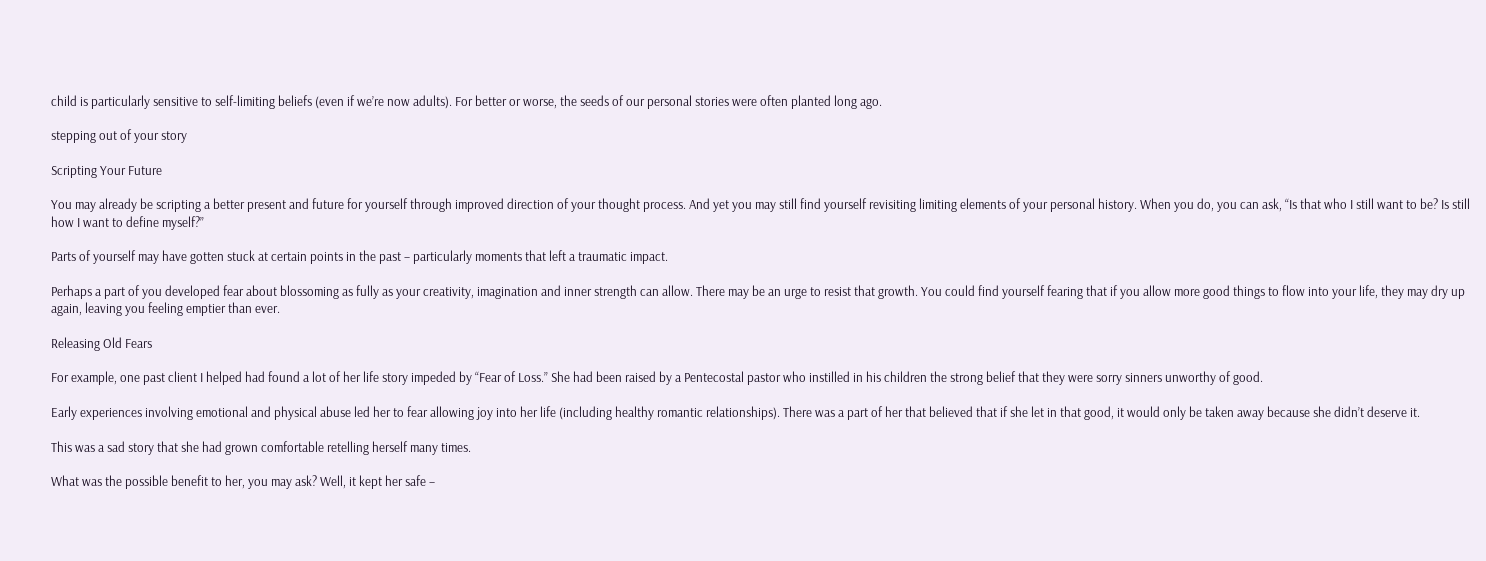child is particularly sensitive to self-limiting beliefs (even if we’re now adults). For better or worse, the seeds of our personal stories were often planted long ago.

stepping out of your story

Scripting Your Future

You may already be scripting a better present and future for yourself through improved direction of your thought process. And yet you may still find yourself revisiting limiting elements of your personal history. When you do, you can ask, “Is that who I still want to be? Is still how I want to define myself?”

Parts of yourself may have gotten stuck at certain points in the past – particularly moments that left a traumatic impact.

Perhaps a part of you developed fear about blossoming as fully as your creativity, imagination and inner strength can allow. There may be an urge to resist that growth. You could find yourself fearing that if you allow more good things to flow into your life, they may dry up again, leaving you feeling emptier than ever.

Releasing Old Fears

For example, one past client I helped had found a lot of her life story impeded by “Fear of Loss.” She had been raised by a Pentecostal pastor who instilled in his children the strong belief that they were sorry sinners unworthy of good.

Early experiences involving emotional and physical abuse led her to fear allowing joy into her life (including healthy romantic relationships). There was a part of her that believed that if she let in that good, it would only be taken away because she didn’t deserve it.

This was a sad story that she had grown comfortable retelling herself many times.

What was the possible benefit to her, you may ask? Well, it kept her safe –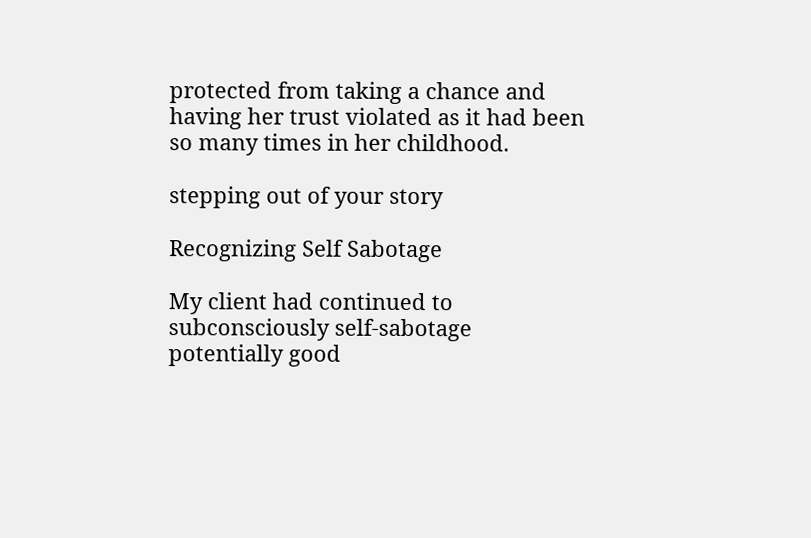protected from taking a chance and having her trust violated as it had been so many times in her childhood.

stepping out of your story

Recognizing Self Sabotage

My client had continued to subconsciously self-sabotage potentially good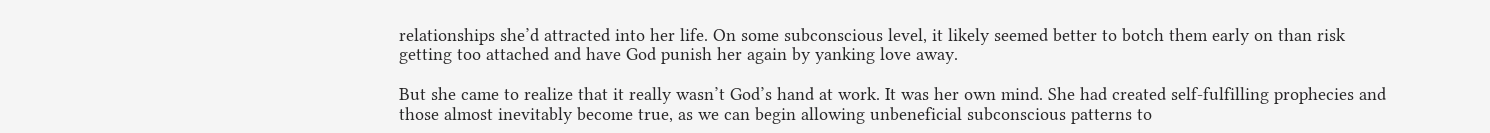relationships she’d attracted into her life. On some subconscious level, it likely seemed better to botch them early on than risk getting too attached and have God punish her again by yanking love away.

But she came to realize that it really wasn’t God’s hand at work. It was her own mind. She had created self-fulfilling prophecies and those almost inevitably become true, as we can begin allowing unbeneficial subconscious patterns to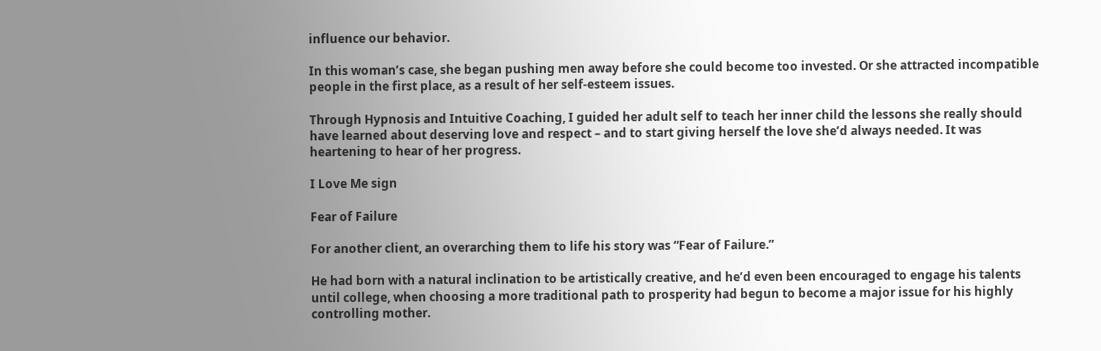influence our behavior.

In this woman’s case, she began pushing men away before she could become too invested. Or she attracted incompatible people in the first place, as a result of her self-esteem issues.

Through Hypnosis and Intuitive Coaching, I guided her adult self to teach her inner child the lessons she really should have learned about deserving love and respect – and to start giving herself the love she’d always needed. It was heartening to hear of her progress.

I Love Me sign

Fear of Failure

For another client, an overarching them to life his story was “Fear of Failure.”

He had born with a natural inclination to be artistically creative, and he’d even been encouraged to engage his talents until college, when choosing a more traditional path to prosperity had begun to become a major issue for his highly controlling mother.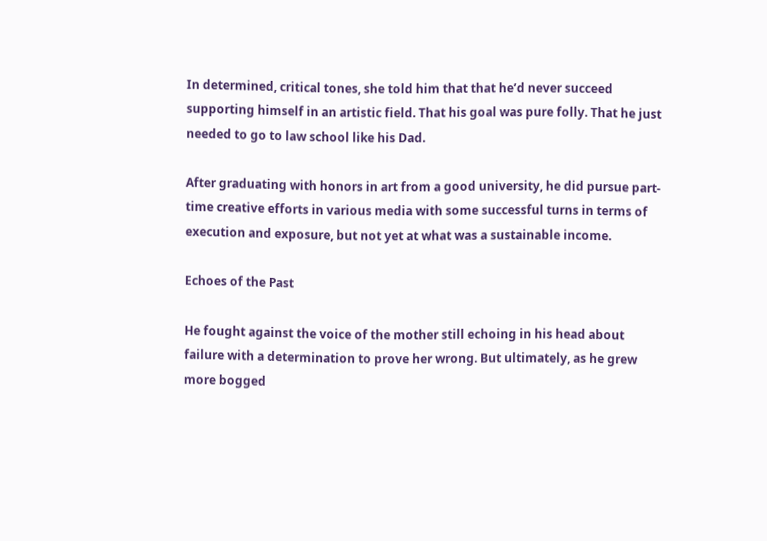In determined, critical tones, she told him that that he’d never succeed supporting himself in an artistic field. That his goal was pure folly. That he just needed to go to law school like his Dad.

After graduating with honors in art from a good university, he did pursue part-time creative efforts in various media with some successful turns in terms of execution and exposure, but not yet at what was a sustainable income.

Echoes of the Past

He fought against the voice of the mother still echoing in his head about failure with a determination to prove her wrong. But ultimately, as he grew more bogged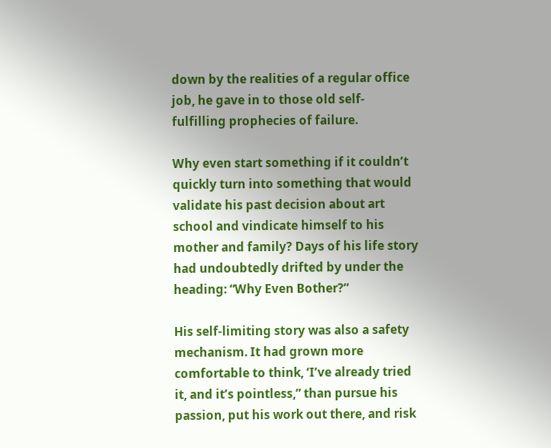down by the realities of a regular office job, he gave in to those old self-fulfilling prophecies of failure.

Why even start something if it couldn’t quickly turn into something that would validate his past decision about art school and vindicate himself to his mother and family? Days of his life story had undoubtedly drifted by under the heading: “Why Even Bother?”

His self-limiting story was also a safety mechanism. It had grown more comfortable to think, ‘I’ve already tried it, and it’s pointless,” than pursue his passion, put his work out there, and risk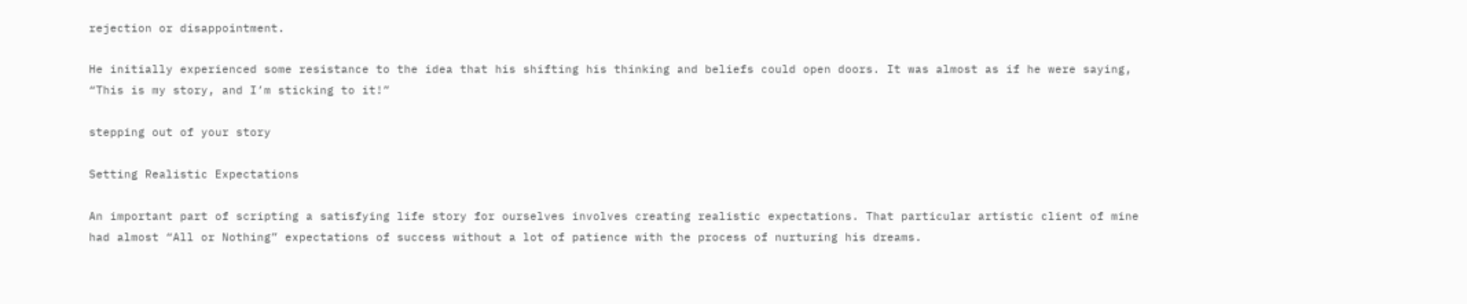rejection or disappointment.

He initially experienced some resistance to the idea that his shifting his thinking and beliefs could open doors. It was almost as if he were saying, “This is my story, and I’m sticking to it!”

stepping out of your story

Setting Realistic Expectations

An important part of scripting a satisfying life story for ourselves involves creating realistic expectations. That particular artistic client of mine had almost “All or Nothing” expectations of success without a lot of patience with the process of nurturing his dreams.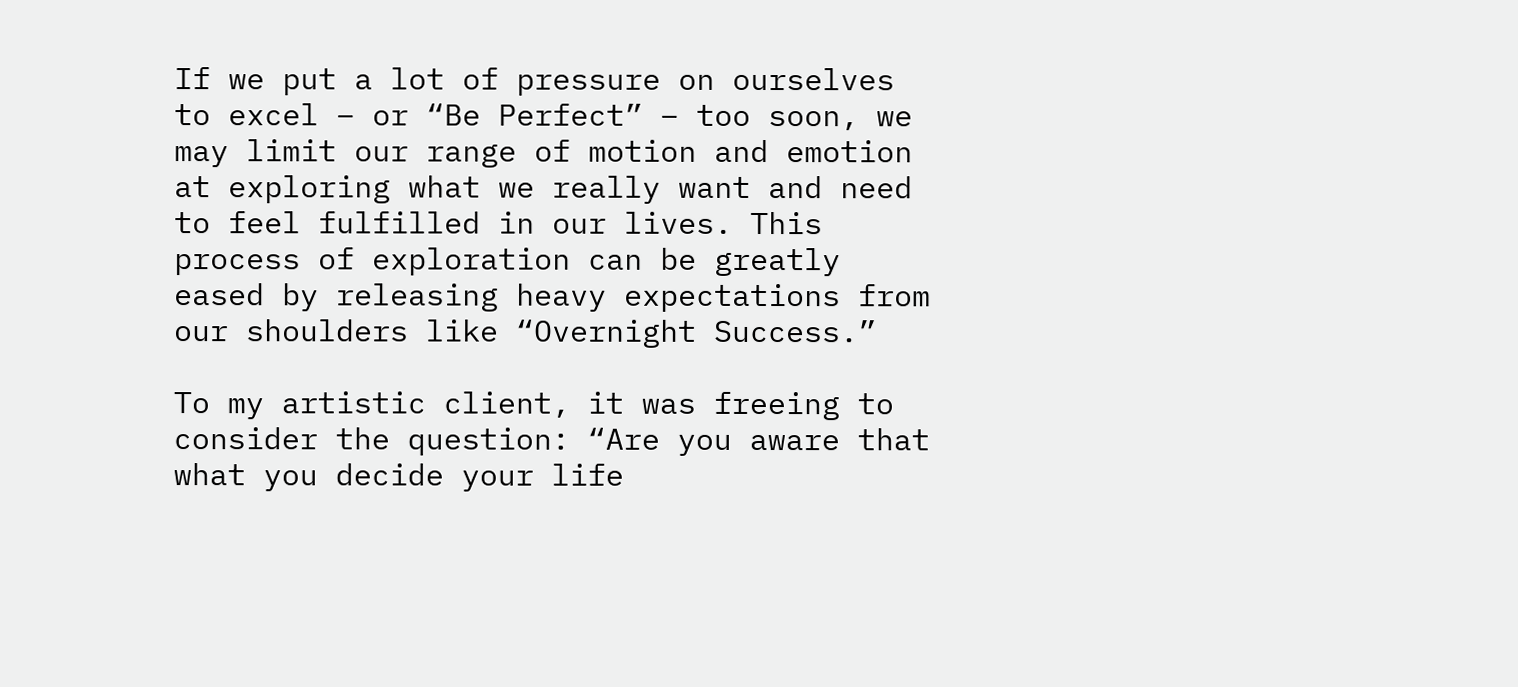If we put a lot of pressure on ourselves to excel – or “Be Perfect” – too soon, we may limit our range of motion and emotion at exploring what we really want and need to feel fulfilled in our lives. This process of exploration can be greatly eased by releasing heavy expectations from our shoulders like “Overnight Success.”

To my artistic client, it was freeing to consider the question: “Are you aware that what you decide your life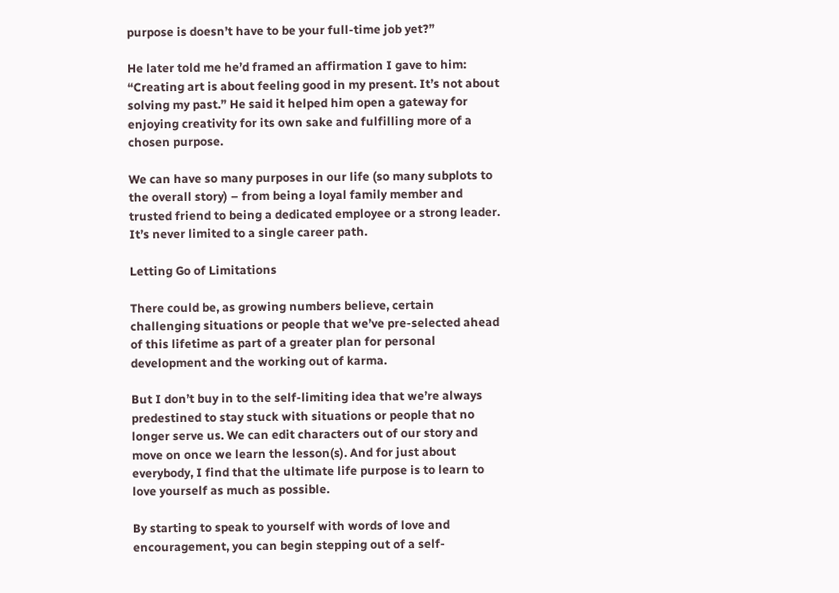purpose is doesn’t have to be your full-time job yet?”

He later told me he’d framed an affirmation I gave to him: “Creating art is about feeling good in my present. It’s not about solving my past.” He said it helped him open a gateway for enjoying creativity for its own sake and fulfilling more of a chosen purpose.

We can have so many purposes in our life (so many subplots to the overall story) – from being a loyal family member and trusted friend to being a dedicated employee or a strong leader. It’s never limited to a single career path.

Letting Go of Limitations

There could be, as growing numbers believe, certain challenging situations or people that we’ve pre-selected ahead of this lifetime as part of a greater plan for personal development and the working out of karma.

But I don’t buy in to the self-limiting idea that we’re always predestined to stay stuck with situations or people that no longer serve us. We can edit characters out of our story and move on once we learn the lesson(s). And for just about everybody, I find that the ultimate life purpose is to learn to love yourself as much as possible.

By starting to speak to yourself with words of love and encouragement, you can begin stepping out of a self-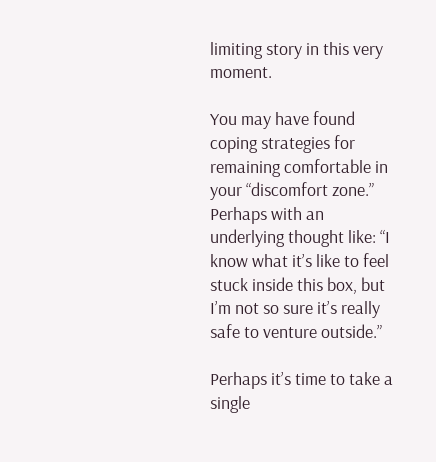limiting story in this very moment.

You may have found coping strategies for remaining comfortable in your “discomfort zone.” Perhaps with an underlying thought like: “I know what it’s like to feel stuck inside this box, but I’m not so sure it’s really safe to venture outside.”

Perhaps it’s time to take a single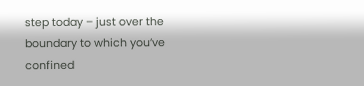step today – just over the boundary to which you’ve confined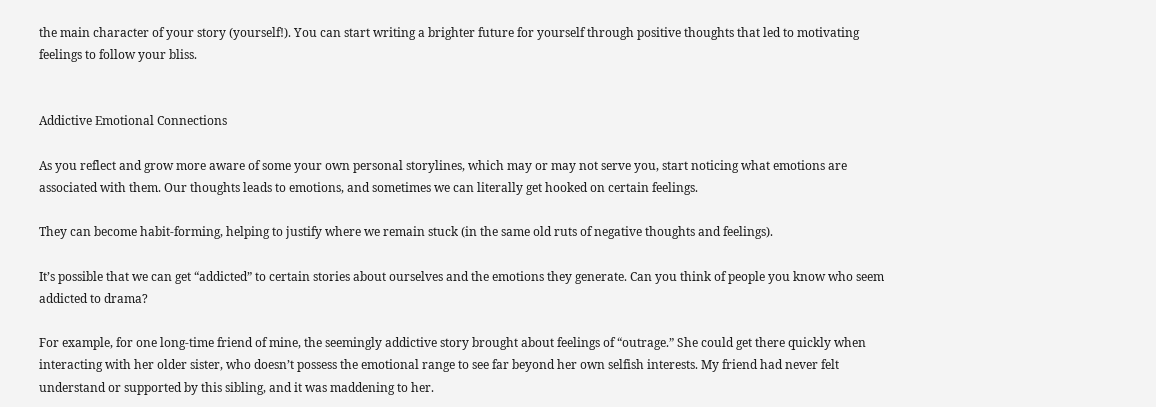the main character of your story (yourself!). You can start writing a brighter future for yourself through positive thoughts that led to motivating feelings to follow your bliss.


Addictive Emotional Connections

As you reflect and grow more aware of some your own personal storylines, which may or may not serve you, start noticing what emotions are associated with them. Our thoughts leads to emotions, and sometimes we can literally get hooked on certain feelings.

They can become habit-forming, helping to justify where we remain stuck (in the same old ruts of negative thoughts and feelings).

It’s possible that we can get “addicted” to certain stories about ourselves and the emotions they generate. Can you think of people you know who seem addicted to drama?

For example, for one long-time friend of mine, the seemingly addictive story brought about feelings of “outrage.” She could get there quickly when interacting with her older sister, who doesn’t possess the emotional range to see far beyond her own selfish interests. My friend had never felt understand or supported by this sibling, and it was maddening to her.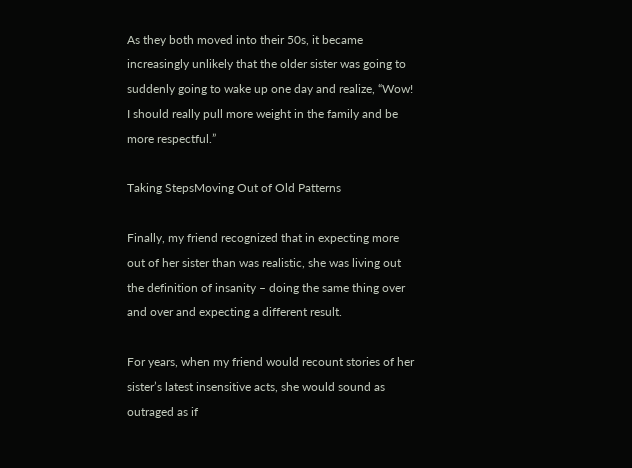As they both moved into their 50s, it became increasingly unlikely that the older sister was going to suddenly going to wake up one day and realize, “Wow! I should really pull more weight in the family and be more respectful.”

Taking StepsMoving Out of Old Patterns

Finally, my friend recognized that in expecting more out of her sister than was realistic, she was living out the definition of insanity – doing the same thing over and over and expecting a different result.

For years, when my friend would recount stories of her sister’s latest insensitive acts, she would sound as outraged as if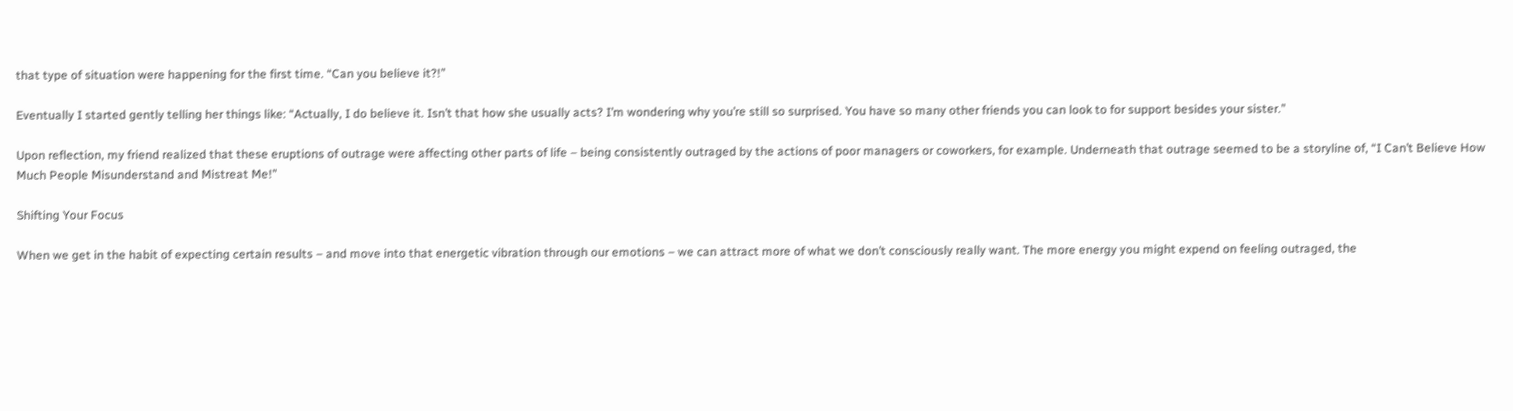that type of situation were happening for the first time. “Can you believe it?!”

Eventually I started gently telling her things like: “Actually, I do believe it. Isn’t that how she usually acts? I’m wondering why you’re still so surprised. You have so many other friends you can look to for support besides your sister.”

Upon reflection, my friend realized that these eruptions of outrage were affecting other parts of life – being consistently outraged by the actions of poor managers or coworkers, for example. Underneath that outrage seemed to be a storyline of, “I Can’t Believe How Much People Misunderstand and Mistreat Me!”

Shifting Your Focus

When we get in the habit of expecting certain results – and move into that energetic vibration through our emotions – we can attract more of what we don’t consciously really want. The more energy you might expend on feeling outraged, the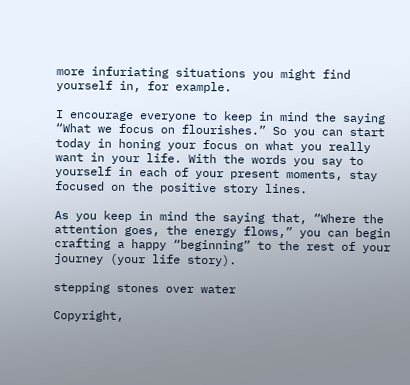more infuriating situations you might find yourself in, for example.

I encourage everyone to keep in mind the saying “What we focus on flourishes.” So you can start today in honing your focus on what you really want in your life. With the words you say to yourself in each of your present moments, stay focused on the positive story lines.

As you keep in mind the saying that, “Where the attention goes, the energy flows,” you can begin crafting a happy “beginning” to the rest of your journey (your life story).

stepping stones over water

Copyright,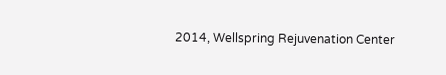2014, Wellspring Rejuvenation Center